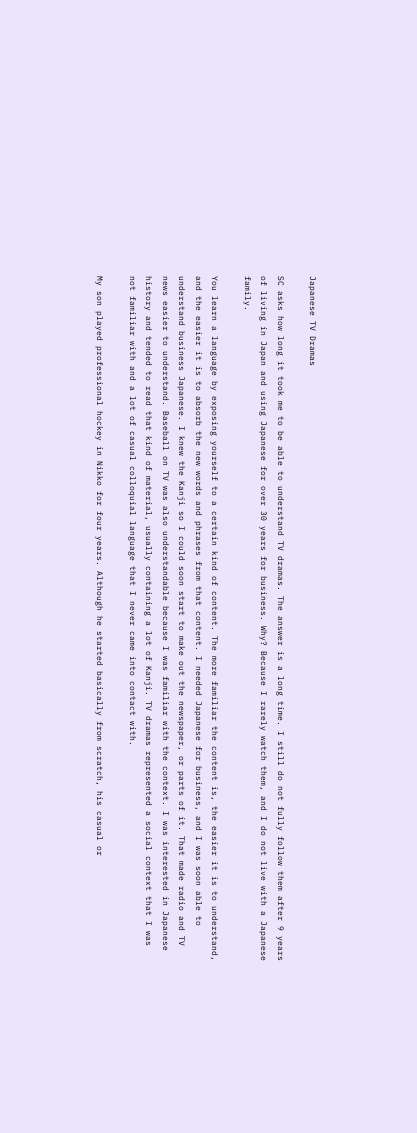Japanese TV Dramas

SC asks how long it took me to be able to understand TV dramas. The answer is a long time. I still do not fully follow them after 9 years of living in Japan and using Japanese for over 30 years for business. Why? Because I rarely watch them, and I do not live with a Japanese family.

You learn a language by exposing yourself to a certain kind of content. The more familiar the content is, the easier it is to understand, and the easier it is to absorb the new words and phrases from that content. I needed Japanese for business, and I was soon able to understand business Japanese. I knew the Kanji so I could soon start to make out the newspaper, or parts of it. That made radio and TV news easier to understand. Baseball on TV was also understandable because I was familiar with the context. I was interested in Japanese history and tended to read that kind of material, usually containing a lot of Kanji. TV dramas represented a social context that I was not familiar with and a lot of casual colloquial language that I never came into contact with.

My son played professional hockey in Nikko for four years. Although he started basically from scratch, his casual or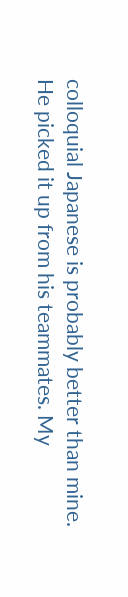colloquial Japanese is probably better than mine. He picked it up from his teammates. My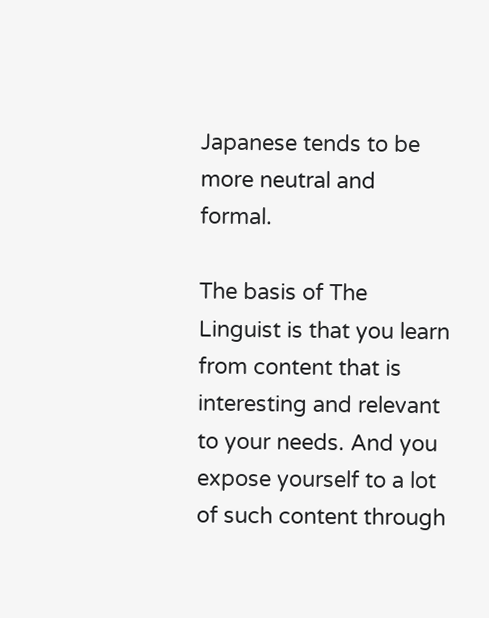Japanese tends to be more neutral and formal.

The basis of The Linguist is that you learn from content that is interesting and relevant to your needs. And you expose yourself to a lot of such content through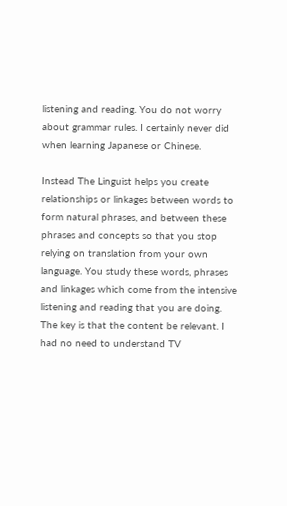listening and reading. You do not worry about grammar rules. I certainly never did when learning Japanese or Chinese.

Instead The Linguist helps you create relationships or linkages between words to form natural phrases, and between these phrases and concepts so that you stop relying on translation from your own language. You study these words, phrases and linkages which come from the intensive listening and reading that you are doing. The key is that the content be relevant. I had no need to understand TV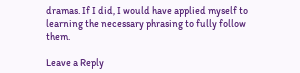dramas. If I did, I would have applied myself to learning the necessary phrasing to fully follow them.

Leave a Reply